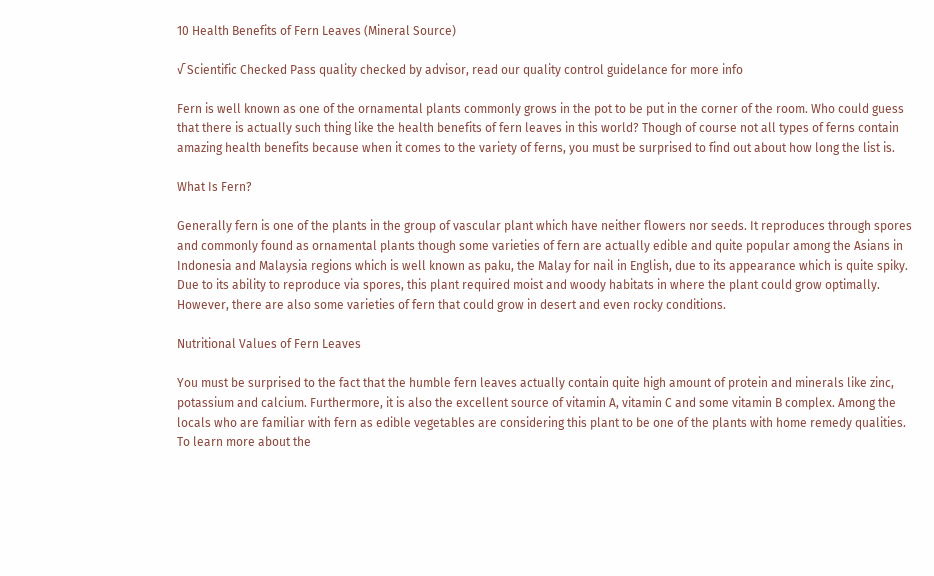10 Health Benefits of Fern Leaves (Mineral Source)

√ Scientific Checked Pass quality checked by advisor, read our quality control guidelance for more info

Fern is well known as one of the ornamental plants commonly grows in the pot to be put in the corner of the room. Who could guess that there is actually such thing like the health benefits of fern leaves in this world? Though of course not all types of ferns contain amazing health benefits because when it comes to the variety of ferns, you must be surprised to find out about how long the list is.

What Is Fern?

Generally fern is one of the plants in the group of vascular plant which have neither flowers nor seeds. It reproduces through spores and commonly found as ornamental plants though some varieties of fern are actually edible and quite popular among the Asians in Indonesia and Malaysia regions which is well known as paku, the Malay for nail in English, due to its appearance which is quite spiky. Due to its ability to reproduce via spores, this plant required moist and woody habitats in where the plant could grow optimally. However, there are also some varieties of fern that could grow in desert and even rocky conditions.

Nutritional Values of Fern Leaves

You must be surprised to the fact that the humble fern leaves actually contain quite high amount of protein and minerals like zinc, potassium and calcium. Furthermore, it is also the excellent source of vitamin A, vitamin C and some vitamin B complex. Among the locals who are familiar with fern as edible vegetables are considering this plant to be one of the plants with home remedy qualities. To learn more about the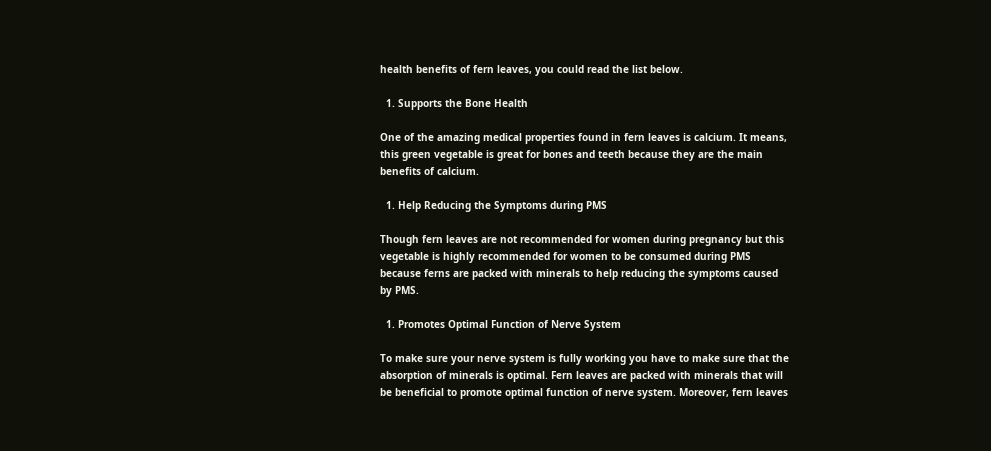health benefits of fern leaves, you could read the list below.

  1. Supports the Bone Health

One of the amazing medical properties found in fern leaves is calcium. It means, this green vegetable is great for bones and teeth because they are the main benefits of calcium.

  1. Help Reducing the Symptoms during PMS

Though fern leaves are not recommended for women during pregnancy but this vegetable is highly recommended for women to be consumed during PMS because ferns are packed with minerals to help reducing the symptoms caused by PMS.

  1. Promotes Optimal Function of Nerve System

To make sure your nerve system is fully working you have to make sure that the absorption of minerals is optimal. Fern leaves are packed with minerals that will be beneficial to promote optimal function of nerve system. Moreover, fern leaves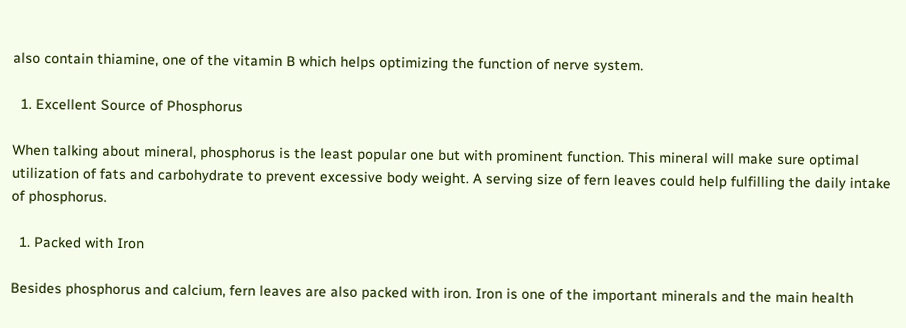also contain thiamine, one of the vitamin B which helps optimizing the function of nerve system.

  1. Excellent Source of Phosphorus

When talking about mineral, phosphorus is the least popular one but with prominent function. This mineral will make sure optimal utilization of fats and carbohydrate to prevent excessive body weight. A serving size of fern leaves could help fulfilling the daily intake of phosphorus.

  1. Packed with Iron

Besides phosphorus and calcium, fern leaves are also packed with iron. Iron is one of the important minerals and the main health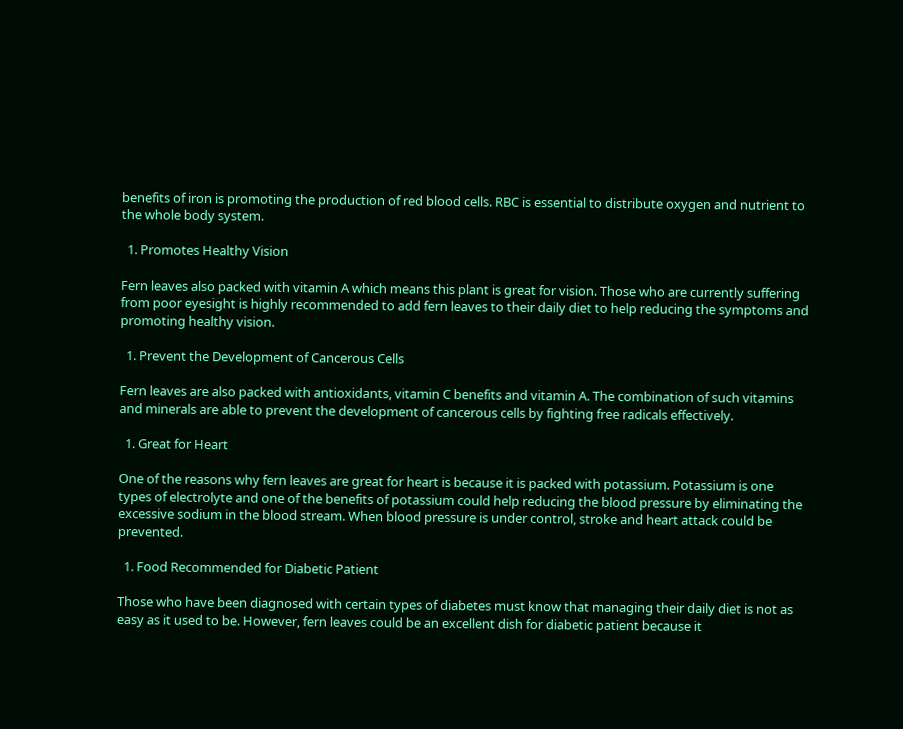benefits of iron is promoting the production of red blood cells. RBC is essential to distribute oxygen and nutrient to the whole body system.

  1. Promotes Healthy Vision

Fern leaves also packed with vitamin A which means this plant is great for vision. Those who are currently suffering from poor eyesight is highly recommended to add fern leaves to their daily diet to help reducing the symptoms and promoting healthy vision.

  1. Prevent the Development of Cancerous Cells

Fern leaves are also packed with antioxidants, vitamin C benefits and vitamin A. The combination of such vitamins and minerals are able to prevent the development of cancerous cells by fighting free radicals effectively.

  1. Great for Heart

One of the reasons why fern leaves are great for heart is because it is packed with potassium. Potassium is one types of electrolyte and one of the benefits of potassium could help reducing the blood pressure by eliminating the excessive sodium in the blood stream. When blood pressure is under control, stroke and heart attack could be prevented.

  1. Food Recommended for Diabetic Patient

Those who have been diagnosed with certain types of diabetes must know that managing their daily diet is not as easy as it used to be. However, fern leaves could be an excellent dish for diabetic patient because it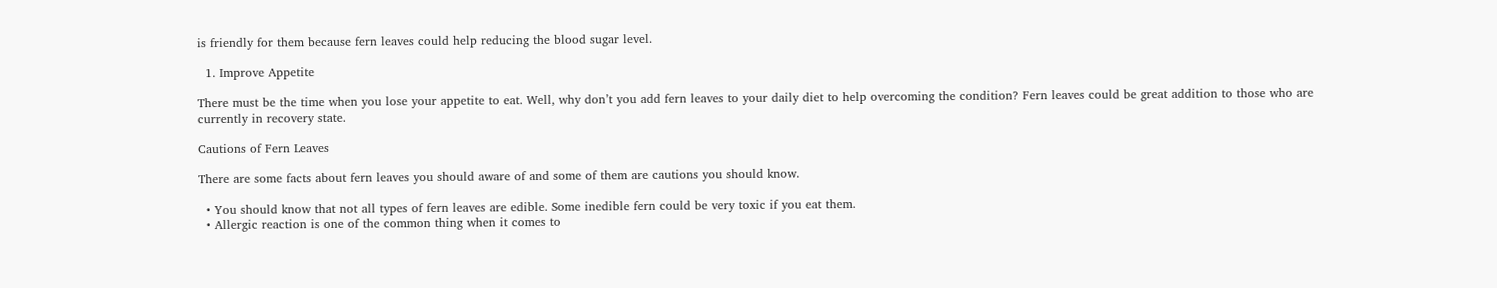is friendly for them because fern leaves could help reducing the blood sugar level.

  1. Improve Appetite

There must be the time when you lose your appetite to eat. Well, why don’t you add fern leaves to your daily diet to help overcoming the condition? Fern leaves could be great addition to those who are currently in recovery state.

Cautions of Fern Leaves

There are some facts about fern leaves you should aware of and some of them are cautions you should know.

  • You should know that not all types of fern leaves are edible. Some inedible fern could be very toxic if you eat them.
  • Allergic reaction is one of the common thing when it comes to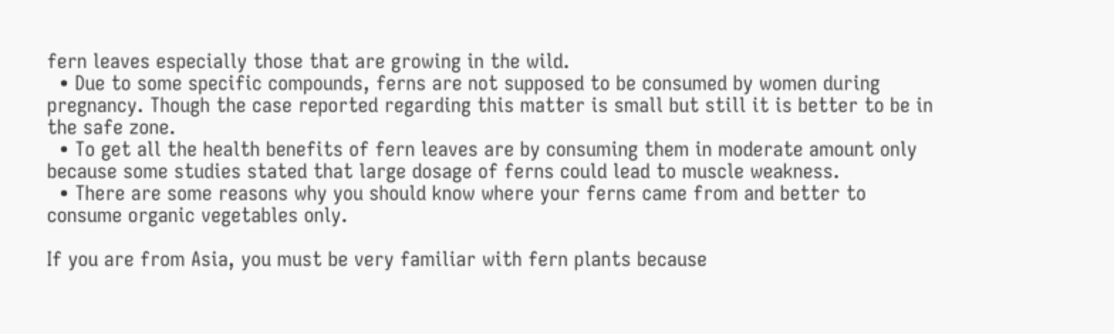fern leaves especially those that are growing in the wild.
  • Due to some specific compounds, ferns are not supposed to be consumed by women during pregnancy. Though the case reported regarding this matter is small but still it is better to be in the safe zone.
  • To get all the health benefits of fern leaves are by consuming them in moderate amount only because some studies stated that large dosage of ferns could lead to muscle weakness.
  • There are some reasons why you should know where your ferns came from and better to consume organic vegetables only.

If you are from Asia, you must be very familiar with fern plants because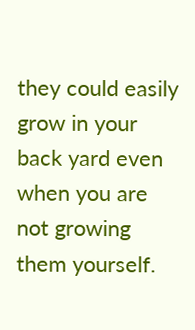they could easily grow in your back yard even when you are not growing them yourself.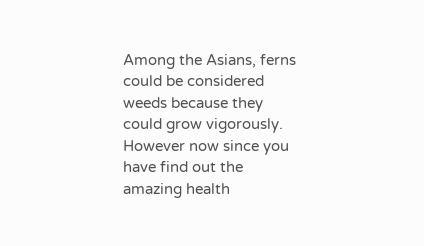Among the Asians, ferns could be considered weeds because they could grow vigorously. However now since you have find out the amazing health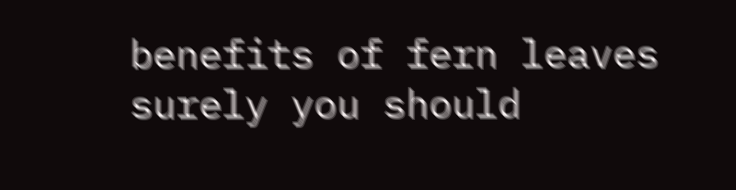benefits of fern leaves surely you should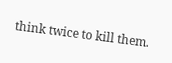think twice to kill them.